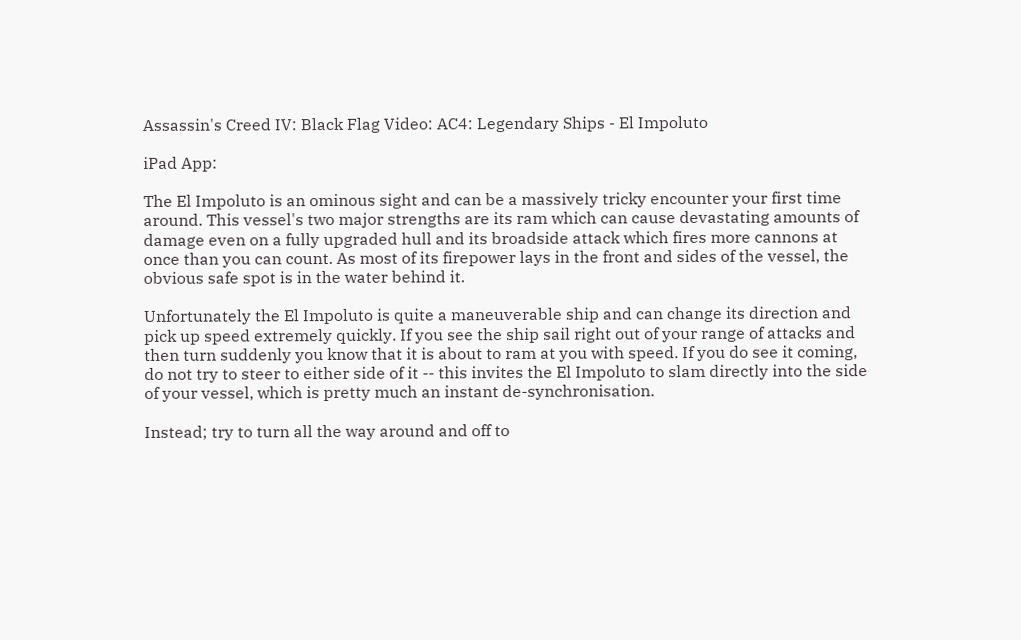Assassin's Creed IV: Black Flag Video: AC4: Legendary Ships - El Impoluto

iPad App:

The El Impoluto is an ominous sight and can be a massively tricky encounter your first time around. This vessel's two major strengths are its ram which can cause devastating amounts of damage even on a fully upgraded hull and its broadside attack which fires more cannons at once than you can count. As most of its firepower lays in the front and sides of the vessel, the obvious safe spot is in the water behind it.

Unfortunately the El Impoluto is quite a maneuverable ship and can change its direction and pick up speed extremely quickly. If you see the ship sail right out of your range of attacks and then turn suddenly you know that it is about to ram at you with speed. If you do see it coming, do not try to steer to either side of it -- this invites the El Impoluto to slam directly into the side of your vessel, which is pretty much an instant de-synchronisation.

Instead; try to turn all the way around and off to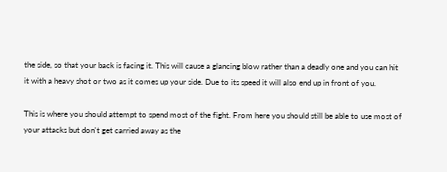the side, so that your back is facing it. This will cause a glancing blow rather than a deadly one and you can hit it with a heavy shot or two as it comes up your side. Due to its speed it will also end up in front of you.

This is where you should attempt to spend most of the fight. From here you should still be able to use most of your attacks but don't get carried away as the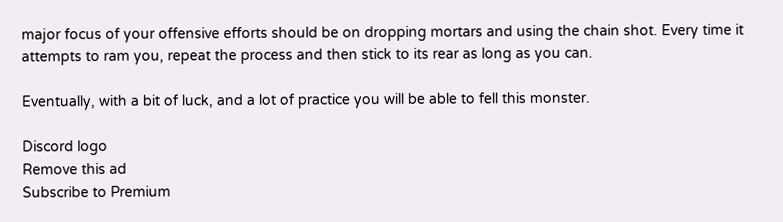major focus of your offensive efforts should be on dropping mortars and using the chain shot. Every time it attempts to ram you, repeat the process and then stick to its rear as long as you can.

Eventually, with a bit of luck, and a lot of practice you will be able to fell this monster.

Discord logo
Remove this ad
Subscribe to Premium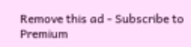Remove this ad - Subscribe to Premium